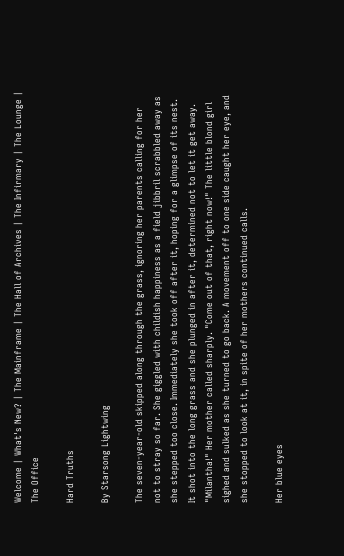Welcome | What's New? | The Mainframe | The Hall of Archives | The Infirmary | The Lounge | The Office

Hard Truths

By Starsong Lightwing

The seven-year-old skipped along through the grass, ignoring her parents calling for her not to stray so far. She giggled with childish happiness as a field jibbril scrabbled away as she stepped too close. Immediately she took off after it, hoping for a glimpse of its nest. It shot into the long grass and she plunged in after it, determined not to let it get away. "Milantha!" Her mother called sharply. "Come out of that, right now!" The little blond girl sighed and sulked as she turned to go back. A movement off to one side caught her eye, and she stopped to look at it, in spite of her mothers continued calls.

Her blue eyes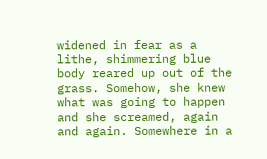widened in fear as a lithe, shimmering blue body reared up out of the grass. Somehow, she knew what was going to happen and she screamed, again and again. Somewhere in a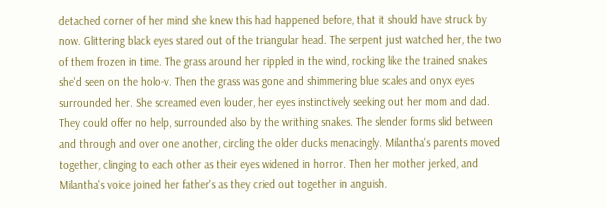detached corner of her mind she knew this had happened before, that it should have struck by now. Glittering black eyes stared out of the triangular head. The serpent just watched her, the two of them frozen in time. The grass around her rippled in the wind, rocking like the trained snakes she'd seen on the holo-v. Then the grass was gone and shimmering blue scales and onyx eyes surrounded her. She screamed even louder, her eyes instinctively seeking out her mom and dad. They could offer no help, surrounded also by the writhing snakes. The slender forms slid between and through and over one another, circling the older ducks menacingly. Milantha's parents moved together, clinging to each other as their eyes widened in horror. Then her mother jerked, and Milantha's voice joined her father's as they cried out together in anguish.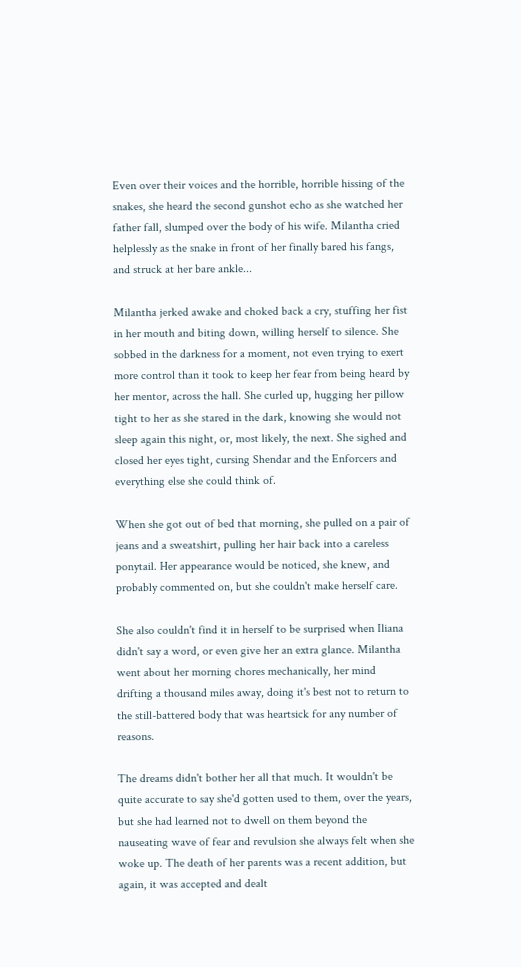Even over their voices and the horrible, horrible hissing of the snakes, she heard the second gunshot echo as she watched her father fall, slumped over the body of his wife. Milantha cried helplessly as the snake in front of her finally bared his fangs, and struck at her bare ankle...

Milantha jerked awake and choked back a cry, stuffing her fist in her mouth and biting down, willing herself to silence. She sobbed in the darkness for a moment, not even trying to exert more control than it took to keep her fear from being heard by her mentor, across the hall. She curled up, hugging her pillow tight to her as she stared in the dark, knowing she would not sleep again this night, or, most likely, the next. She sighed and closed her eyes tight, cursing Shendar and the Enforcers and everything else she could think of.

When she got out of bed that morning, she pulled on a pair of jeans and a sweatshirt, pulling her hair back into a careless ponytail. Her appearance would be noticed, she knew, and probably commented on, but she couldn't make herself care.

She also couldn't find it in herself to be surprised when Iliana didn't say a word, or even give her an extra glance. Milantha went about her morning chores mechanically, her mind drifting a thousand miles away, doing it's best not to return to the still-battered body that was heartsick for any number of reasons.

The dreams didn't bother her all that much. It wouldn't be quite accurate to say she'd gotten used to them, over the years, but she had learned not to dwell on them beyond the nauseating wave of fear and revulsion she always felt when she woke up. The death of her parents was a recent addition, but again, it was accepted and dealt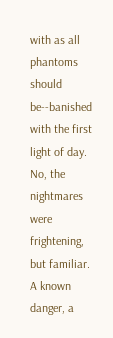with as all phantoms should be--banished with the first light of day. No, the nightmares were frightening, but familiar. A known danger, a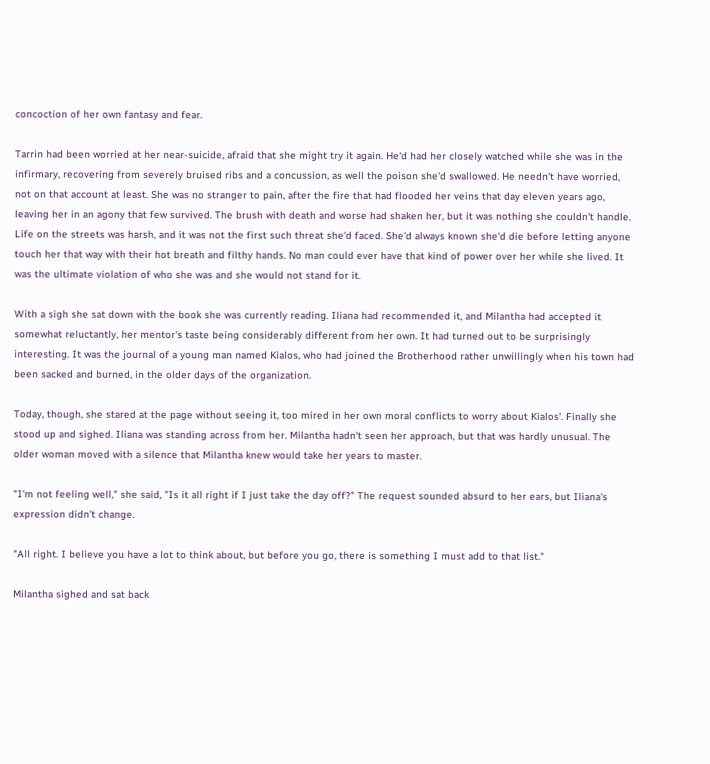concoction of her own fantasy and fear.

Tarrin had been worried at her near-suicide, afraid that she might try it again. He'd had her closely watched while she was in the infirmary, recovering from severely bruised ribs and a concussion, as well the poison she'd swallowed. He needn't have worried, not on that account at least. She was no stranger to pain, after the fire that had flooded her veins that day eleven years ago, leaving her in an agony that few survived. The brush with death and worse had shaken her, but it was nothing she couldn't handle. Life on the streets was harsh, and it was not the first such threat she'd faced. She'd always known she'd die before letting anyone touch her that way with their hot breath and filthy hands. No man could ever have that kind of power over her while she lived. It was the ultimate violation of who she was and she would not stand for it.

With a sigh she sat down with the book she was currently reading. Iliana had recommended it, and Milantha had accepted it somewhat reluctantly, her mentor's taste being considerably different from her own. It had turned out to be surprisingly interesting. It was the journal of a young man named Kialos, who had joined the Brotherhood rather unwillingly when his town had been sacked and burned, in the older days of the organization.

Today, though, she stared at the page without seeing it, too mired in her own moral conflicts to worry about Kialos'. Finally she stood up and sighed. Iliana was standing across from her. Milantha hadn't seen her approach, but that was hardly unusual. The older woman moved with a silence that Milantha knew would take her years to master.

"I'm not feeling well," she said, "Is it all right if I just take the day off?" The request sounded absurd to her ears, but Iliana's expression didn't change.

"All right. I believe you have a lot to think about, but before you go, there is something I must add to that list."

Milantha sighed and sat back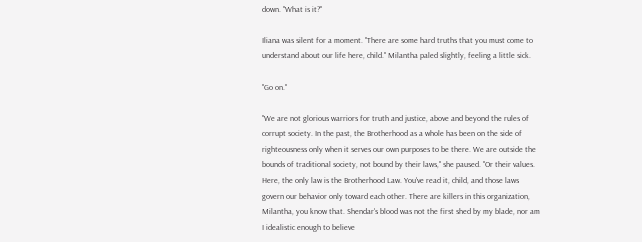down. "What is it?"

Iliana was silent for a moment. "There are some hard truths that you must come to understand about our life here, child." Milantha paled slightly, feeling a little sick.

"Go on."

"We are not glorious warriors for truth and justice, above and beyond the rules of corrupt society. In the past, the Brotherhood as a whole has been on the side of righteousness only when it serves our own purposes to be there. We are outside the bounds of traditional society, not bound by their laws," she paused. "Or their values. Here, the only law is the Brotherhood Law. You've read it, child, and those laws govern our behavior only toward each other. There are killers in this organization, Milantha, you know that. Shendar's blood was not the first shed by my blade, nor am I idealistic enough to believe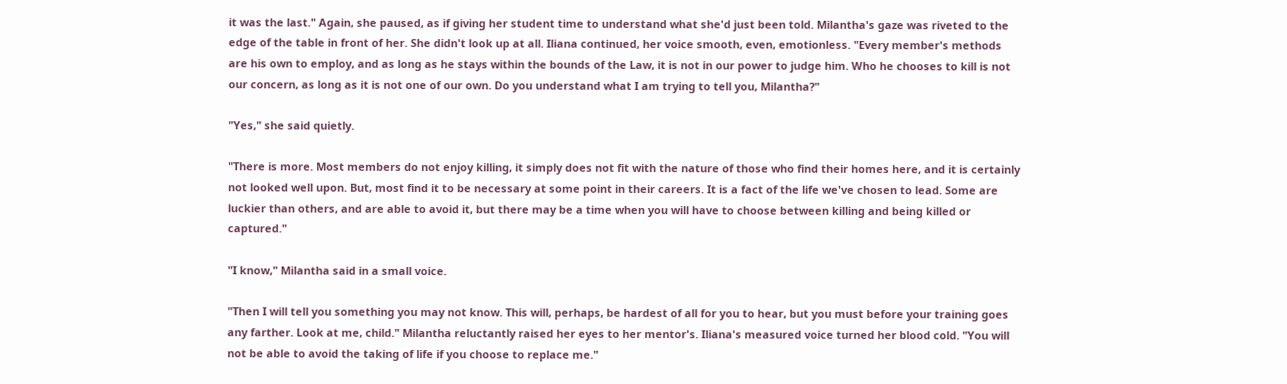it was the last." Again, she paused, as if giving her student time to understand what she'd just been told. Milantha's gaze was riveted to the edge of the table in front of her. She didn't look up at all. Iliana continued, her voice smooth, even, emotionless. "Every member's methods are his own to employ, and as long as he stays within the bounds of the Law, it is not in our power to judge him. Who he chooses to kill is not our concern, as long as it is not one of our own. Do you understand what I am trying to tell you, Milantha?"

"Yes," she said quietly.

"There is more. Most members do not enjoy killing, it simply does not fit with the nature of those who find their homes here, and it is certainly not looked well upon. But, most find it to be necessary at some point in their careers. It is a fact of the life we've chosen to lead. Some are luckier than others, and are able to avoid it, but there may be a time when you will have to choose between killing and being killed or captured."

"I know," Milantha said in a small voice.

"Then I will tell you something you may not know. This will, perhaps, be hardest of all for you to hear, but you must before your training goes any farther. Look at me, child." Milantha reluctantly raised her eyes to her mentor's. Iliana's measured voice turned her blood cold. "You will not be able to avoid the taking of life if you choose to replace me."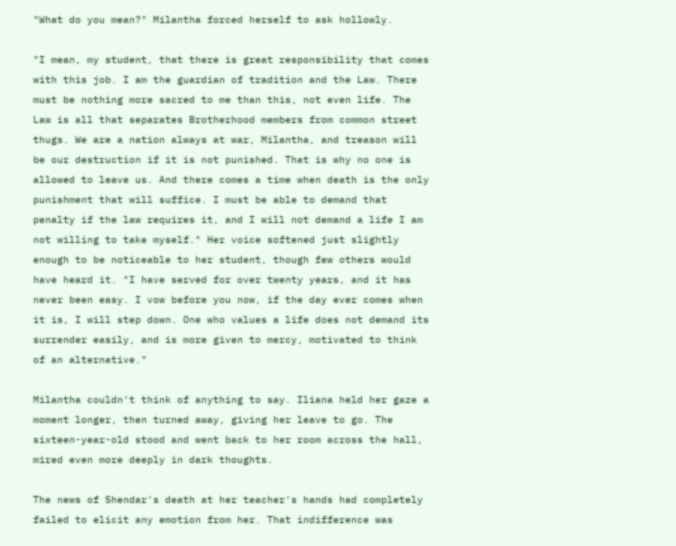"What do you mean?" Milantha forced herself to ask hollowly.

"I mean, my student, that there is great responsibility that comes with this job. I am the guardian of tradition and the Law. There must be nothing more sacred to me than this, not even life. The Law is all that separates Brotherhood members from common street thugs. We are a nation always at war, Milantha, and treason will be our destruction if it is not punished. That is why no one is allowed to leave us. And there comes a time when death is the only punishment that will suffice. I must be able to demand that penalty if the law requires it, and I will not demand a life I am not willing to take myself." Her voice softened just slightly enough to be noticeable to her student, though few others would have heard it. "I have served for over twenty years, and it has never been easy. I vow before you now, if the day ever comes when it is, I will step down. One who values a life does not demand its surrender easily, and is more given to mercy, motivated to think of an alternative."

Milantha couldn't think of anything to say. Iliana held her gaze a moment longer, then turned away, giving her leave to go. The sixteen-year-old stood and went back to her room across the hall, mired even more deeply in dark thoughts.

The news of Shendar's death at her teacher's hands had completely failed to elicit any emotion from her. That indifference was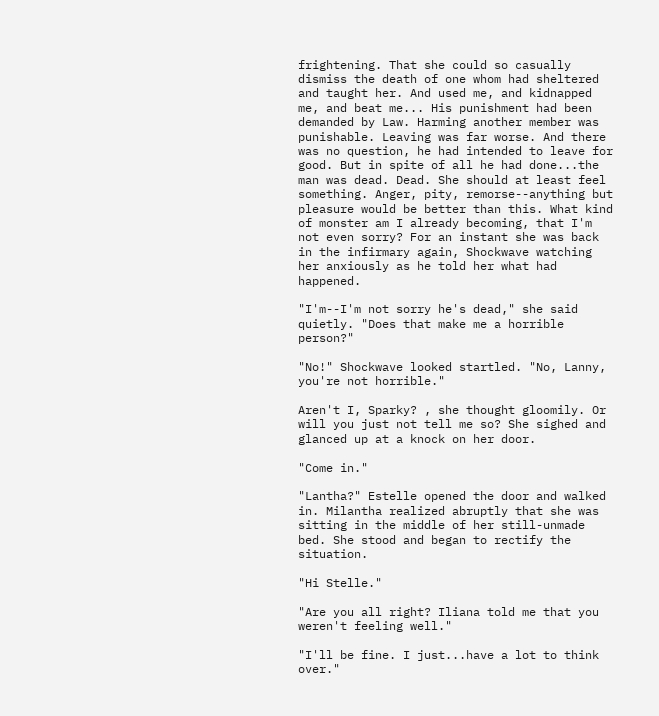frightening. That she could so casually dismiss the death of one whom had sheltered and taught her. And used me, and kidnapped me, and beat me... His punishment had been demanded by Law. Harming another member was punishable. Leaving was far worse. And there was no question, he had intended to leave for good. But in spite of all he had done...the man was dead. Dead. She should at least feel something. Anger, pity, remorse--anything but pleasure would be better than this. What kind of monster am I already becoming, that I'm not even sorry? For an instant she was back in the infirmary again, Shockwave watching her anxiously as he told her what had happened.

"I'm--I'm not sorry he's dead," she said quietly. "Does that make me a horrible person?"

"No!" Shockwave looked startled. "No, Lanny, you're not horrible."

Aren't I, Sparky? , she thought gloomily. Or will you just not tell me so? She sighed and glanced up at a knock on her door.

"Come in."

"Lantha?" Estelle opened the door and walked in. Milantha realized abruptly that she was sitting in the middle of her still-unmade bed. She stood and began to rectify the situation.

"Hi Stelle."

"Are you all right? Iliana told me that you weren't feeling well."

"I'll be fine. I just...have a lot to think over."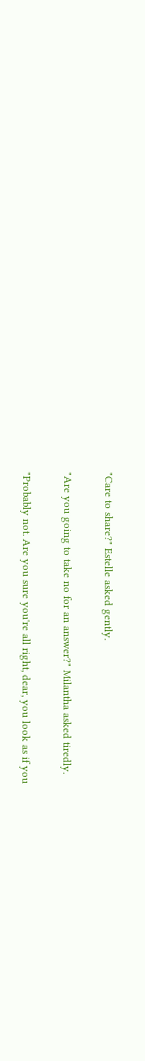"Care to share?" Estelle asked gently.

"Are you going to take no for an answer?" Milantha asked tiredly.

"Probably not. Are you sure you're all right, dear, you look as if you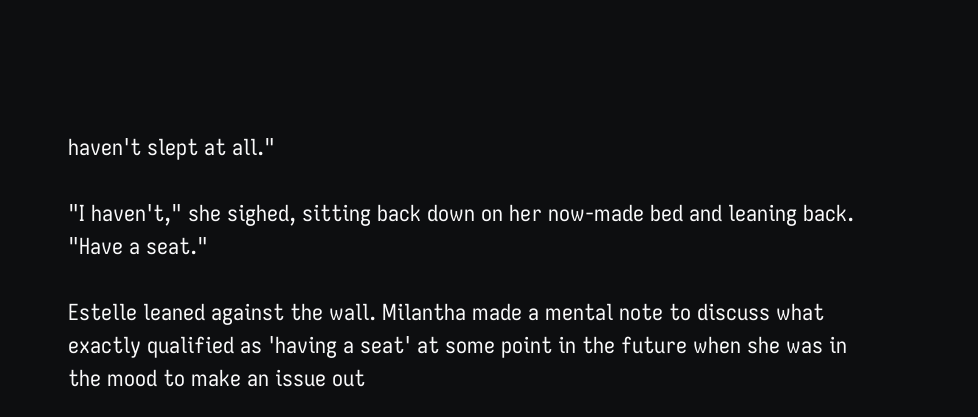haven't slept at all."

"I haven't," she sighed, sitting back down on her now-made bed and leaning back. "Have a seat."

Estelle leaned against the wall. Milantha made a mental note to discuss what exactly qualified as 'having a seat' at some point in the future when she was in the mood to make an issue out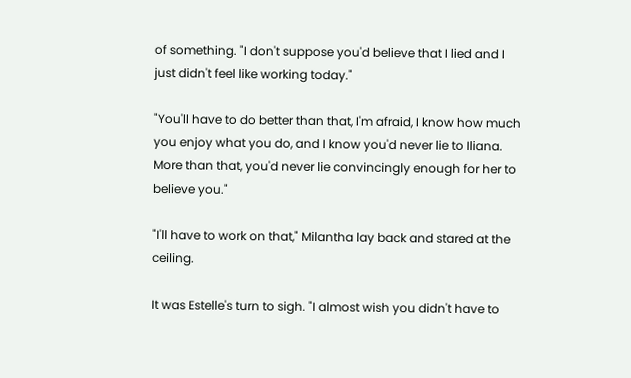of something. "I don't suppose you'd believe that I lied and I just didn't feel like working today."

"You'll have to do better than that, I'm afraid, I know how much you enjoy what you do, and I know you'd never lie to Iliana. More than that, you'd never lie convincingly enough for her to believe you."

"I'll have to work on that," Milantha lay back and stared at the ceiling.

It was Estelle's turn to sigh. "I almost wish you didn't have to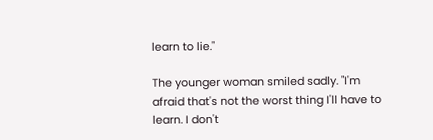learn to lie."

The younger woman smiled sadly. "I'm afraid that's not the worst thing I'll have to learn. I don't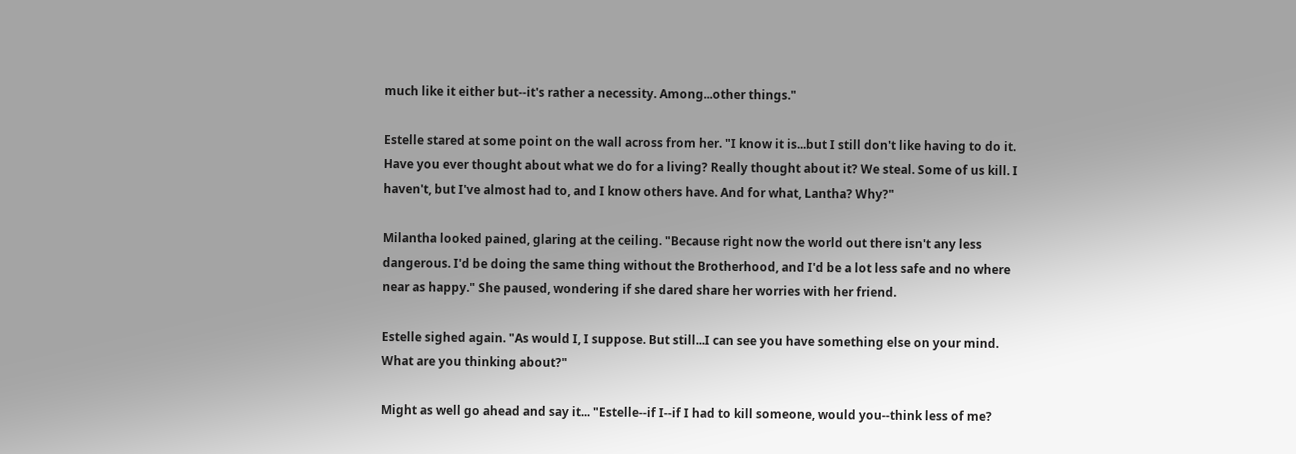much like it either but--it's rather a necessity. Among...other things."

Estelle stared at some point on the wall across from her. "I know it is...but I still don't like having to do it. Have you ever thought about what we do for a living? Really thought about it? We steal. Some of us kill. I haven't, but I've almost had to, and I know others have. And for what, Lantha? Why?"

Milantha looked pained, glaring at the ceiling. "Because right now the world out there isn't any less dangerous. I'd be doing the same thing without the Brotherhood, and I'd be a lot less safe and no where near as happy." She paused, wondering if she dared share her worries with her friend.

Estelle sighed again. "As would I, I suppose. But still...I can see you have something else on your mind. What are you thinking about?"

Might as well go ahead and say it... "Estelle--if I--if I had to kill someone, would you--think less of me?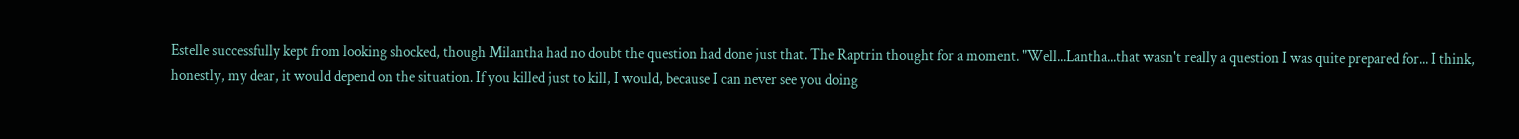Estelle successfully kept from looking shocked, though Milantha had no doubt the question had done just that. The Raptrin thought for a moment. "Well...Lantha...that wasn't really a question I was quite prepared for... I think, honestly, my dear, it would depend on the situation. If you killed just to kill, I would, because I can never see you doing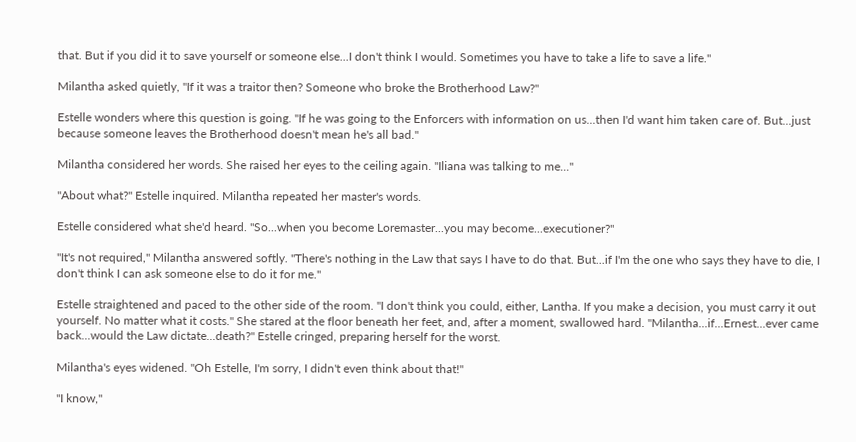that. But if you did it to save yourself or someone else...I don't think I would. Sometimes you have to take a life to save a life."

Milantha asked quietly, "If it was a traitor then? Someone who broke the Brotherhood Law?"

Estelle wonders where this question is going. "If he was going to the Enforcers with information on us...then I'd want him taken care of. But...just because someone leaves the Brotherhood doesn't mean he's all bad."

Milantha considered her words. She raised her eyes to the ceiling again. "Iliana was talking to me..."

"About what?" Estelle inquired. Milantha repeated her master's words.

Estelle considered what she'd heard. "So...when you become Loremaster...you may become...executioner?"

"It's not required," Milantha answered softly. "There's nothing in the Law that says I have to do that. But...if I'm the one who says they have to die, I don't think I can ask someone else to do it for me."

Estelle straightened and paced to the other side of the room. "I don't think you could, either, Lantha. If you make a decision, you must carry it out yourself. No matter what it costs." She stared at the floor beneath her feet, and, after a moment, swallowed hard. "Milantha...if...Ernest...ever came back...would the Law dictate...death?" Estelle cringed, preparing herself for the worst.

Milantha's eyes widened. "Oh Estelle, I'm sorry, I didn't even think about that!"

"I know,"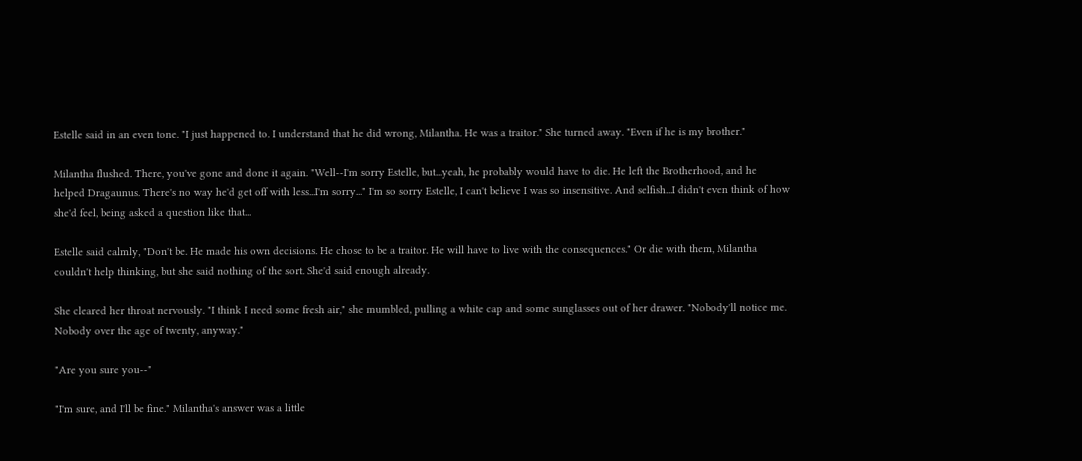Estelle said in an even tone. "I just happened to. I understand that he did wrong, Milantha. He was a traitor." She turned away. "Even if he is my brother."

Milantha flushed. There, you've gone and done it again. "Well--I'm sorry Estelle, but...yeah, he probably would have to die. He left the Brotherhood, and he helped Dragaunus. There's no way he'd get off with less...I'm sorry..." I'm so sorry Estelle, I can't believe I was so insensitive. And selfish...I didn't even think of how she'd feel, being asked a question like that...

Estelle said calmly, "Don't be. He made his own decisions. He chose to be a traitor. He will have to live with the consequences." Or die with them, Milantha couldn't help thinking, but she said nothing of the sort. She'd said enough already.

She cleared her throat nervously. "I think I need some fresh air," she mumbled, pulling a white cap and some sunglasses out of her drawer. "Nobody'll notice me. Nobody over the age of twenty, anyway."

"Are you sure you--"

"I'm sure, and I'll be fine." Milantha's answer was a little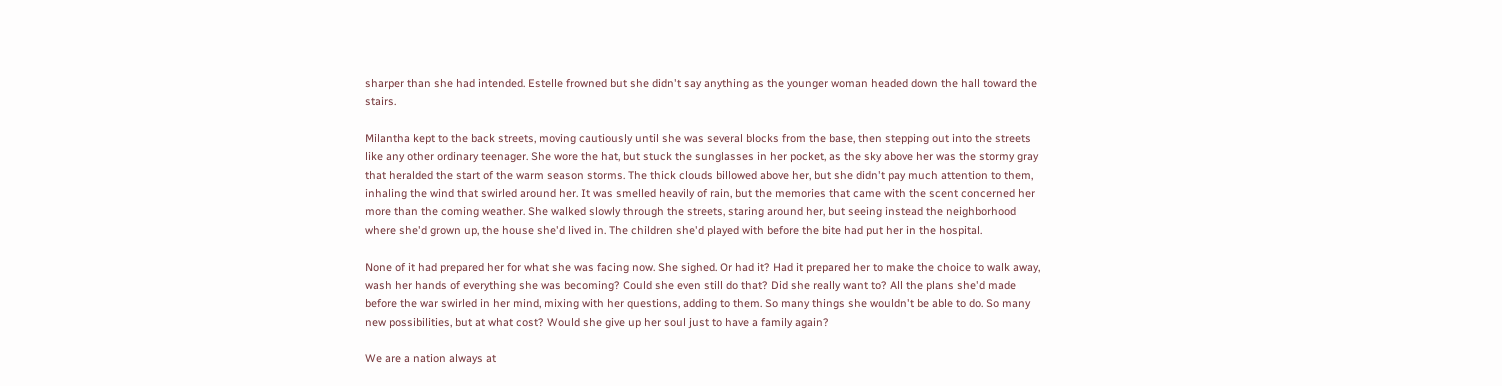sharper than she had intended. Estelle frowned but she didn't say anything as the younger woman headed down the hall toward the stairs.

Milantha kept to the back streets, moving cautiously until she was several blocks from the base, then stepping out into the streets like any other ordinary teenager. She wore the hat, but stuck the sunglasses in her pocket, as the sky above her was the stormy gray that heralded the start of the warm season storms. The thick clouds billowed above her, but she didn't pay much attention to them, inhaling the wind that swirled around her. It was smelled heavily of rain, but the memories that came with the scent concerned her more than the coming weather. She walked slowly through the streets, staring around her, but seeing instead the neighborhood where she'd grown up, the house she'd lived in. The children she'd played with before the bite had put her in the hospital.

None of it had prepared her for what she was facing now. She sighed. Or had it? Had it prepared her to make the choice to walk away, wash her hands of everything she was becoming? Could she even still do that? Did she really want to? All the plans she'd made before the war swirled in her mind, mixing with her questions, adding to them. So many things she wouldn't be able to do. So many new possibilities, but at what cost? Would she give up her soul just to have a family again?

We are a nation always at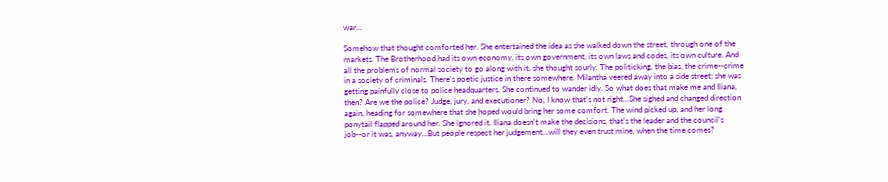war...

Somehow that thought comforted her. She entertained the idea as she walked down the street, through one of the markets. The Brotherhood had its own economy, its own government, its own laws and codes, its own culture. And all the problems of normal society to go along with it, she thought sourly. The politicking, the bias, the crime--crime in a society of criminals. There's poetic justice in there somewhere. Milantha veered away into a side street; she was getting painfully close to police headquarters. She continued to wander idly. So what does that make me and Iliana, then? Are we the police? Judge, jury, and executioner? No, I know that's not right...She sighed and changed direction again, heading for somewhere that she hoped would bring her some comfort. The wind picked up, and her long ponytail flapped around her. She ignored it. Iliana doesn't make the decisions, that's the leader and the council's job--or it was, anyway...But people respect her judgement...will they even trust mine, when the time comes?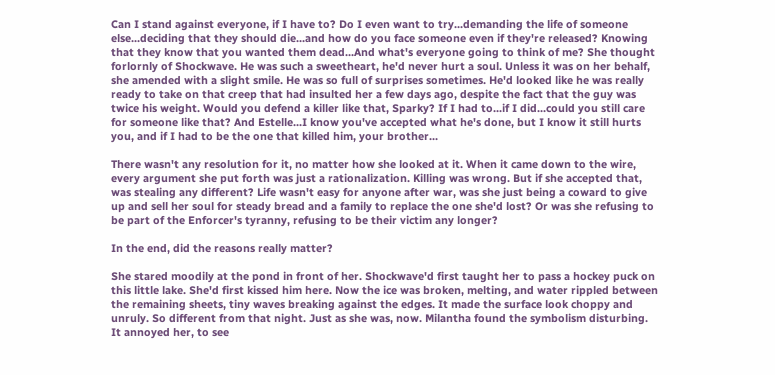Can I stand against everyone, if I have to? Do I even want to try...demanding the life of someone else...deciding that they should die...and how do you face someone even if they're released? Knowing that they know that you wanted them dead...And what's everyone going to think of me? She thought forlornly of Shockwave. He was such a sweetheart, he'd never hurt a soul. Unless it was on her behalf, she amended with a slight smile. He was so full of surprises sometimes. He'd looked like he was really ready to take on that creep that had insulted her a few days ago, despite the fact that the guy was twice his weight. Would you defend a killer like that, Sparky? If I had to...if I did...could you still care for someone like that? And Estelle...I know you've accepted what he's done, but I know it still hurts you, and if I had to be the one that killed him, your brother...

There wasn't any resolution for it, no matter how she looked at it. When it came down to the wire, every argument she put forth was just a rationalization. Killing was wrong. But if she accepted that, was stealing any different? Life wasn't easy for anyone after war, was she just being a coward to give up and sell her soul for steady bread and a family to replace the one she'd lost? Or was she refusing to be part of the Enforcer's tyranny, refusing to be their victim any longer?

In the end, did the reasons really matter?

She stared moodily at the pond in front of her. Shockwave'd first taught her to pass a hockey puck on this little lake. She'd first kissed him here. Now the ice was broken, melting, and water rippled between the remaining sheets, tiny waves breaking against the edges. It made the surface look choppy and unruly. So different from that night. Just as she was, now. Milantha found the symbolism disturbing. It annoyed her, to see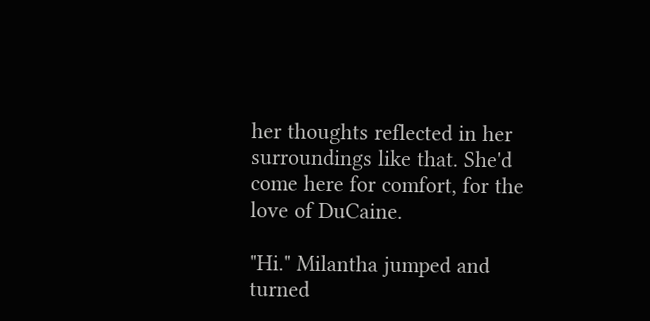her thoughts reflected in her surroundings like that. She'd come here for comfort, for the love of DuCaine.

"Hi." Milantha jumped and turned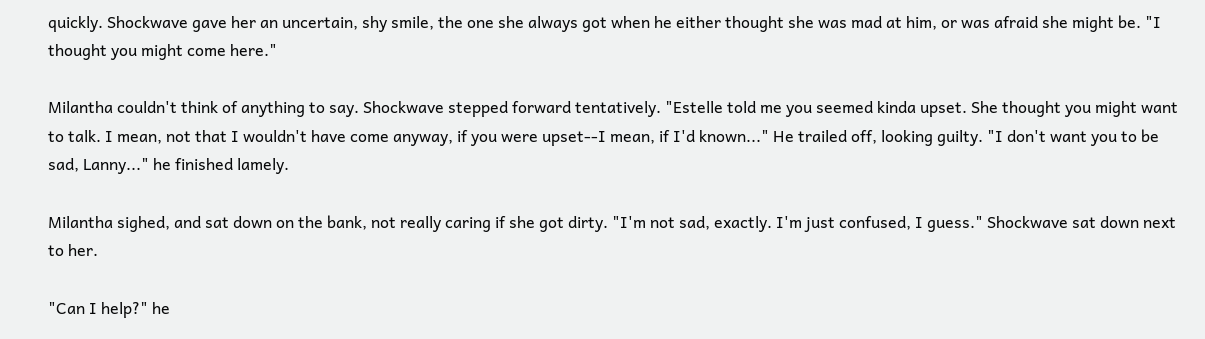quickly. Shockwave gave her an uncertain, shy smile, the one she always got when he either thought she was mad at him, or was afraid she might be. "I thought you might come here."

Milantha couldn't think of anything to say. Shockwave stepped forward tentatively. "Estelle told me you seemed kinda upset. She thought you might want to talk. I mean, not that I wouldn't have come anyway, if you were upset--I mean, if I'd known..." He trailed off, looking guilty. "I don't want you to be sad, Lanny..." he finished lamely.

Milantha sighed, and sat down on the bank, not really caring if she got dirty. "I'm not sad, exactly. I'm just confused, I guess." Shockwave sat down next to her.

"Can I help?" he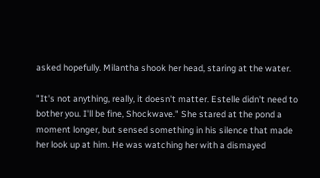asked hopefully. Milantha shook her head, staring at the water.

"It's not anything, really, it doesn't matter. Estelle didn't need to bother you. I'll be fine, Shockwave." She stared at the pond a moment longer, but sensed something in his silence that made her look up at him. He was watching her with a dismayed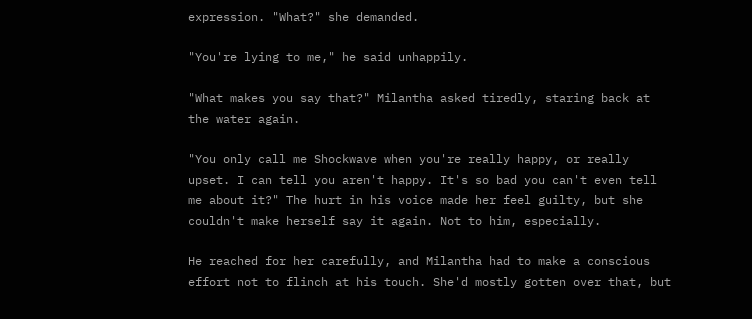expression. "What?" she demanded.

"You're lying to me," he said unhappily.

"What makes you say that?" Milantha asked tiredly, staring back at the water again.

"You only call me Shockwave when you're really happy, or really upset. I can tell you aren't happy. It's so bad you can't even tell me about it?" The hurt in his voice made her feel guilty, but she couldn't make herself say it again. Not to him, especially.

He reached for her carefully, and Milantha had to make a conscious effort not to flinch at his touch. She'd mostly gotten over that, but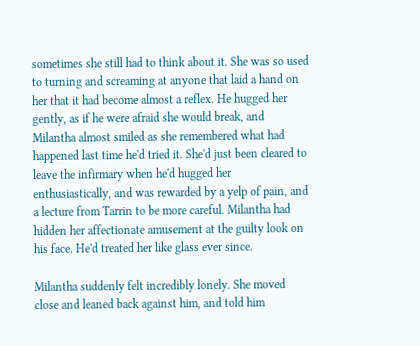sometimes she still had to think about it. She was so used to turning and screaming at anyone that laid a hand on her that it had become almost a reflex. He hugged her gently, as if he were afraid she would break, and Milantha almost smiled as she remembered what had happened last time he'd tried it. She'd just been cleared to leave the infirmary when he'd hugged her enthusiastically, and was rewarded by a yelp of pain, and a lecture from Tarrin to be more careful. Milantha had hidden her affectionate amusement at the guilty look on his face. He'd treated her like glass ever since.

Milantha suddenly felt incredibly lonely. She moved close and leaned back against him, and told him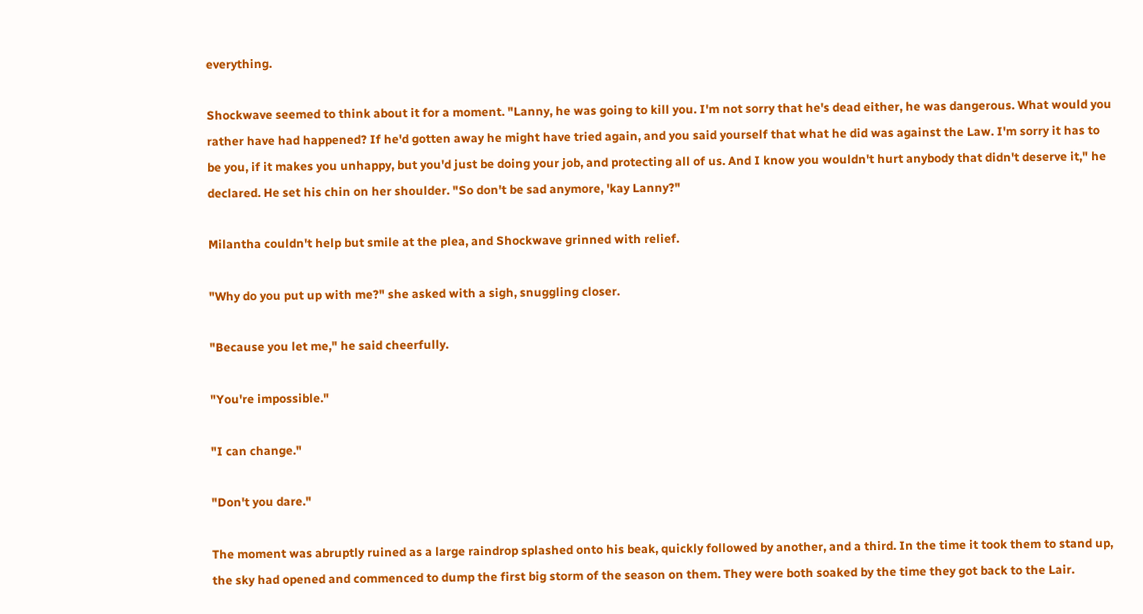everything.

Shockwave seemed to think about it for a moment. "Lanny, he was going to kill you. I'm not sorry that he's dead either, he was dangerous. What would you rather have had happened? If he'd gotten away he might have tried again, and you said yourself that what he did was against the Law. I'm sorry it has to be you, if it makes you unhappy, but you'd just be doing your job, and protecting all of us. And I know you wouldn't hurt anybody that didn't deserve it," he declared. He set his chin on her shoulder. "So don't be sad anymore, 'kay Lanny?"

Milantha couldn't help but smile at the plea, and Shockwave grinned with relief.

"Why do you put up with me?" she asked with a sigh, snuggling closer.

"Because you let me," he said cheerfully.

"You're impossible."

"I can change."

"Don't you dare."

The moment was abruptly ruined as a large raindrop splashed onto his beak, quickly followed by another, and a third. In the time it took them to stand up, the sky had opened and commenced to dump the first big storm of the season on them. They were both soaked by the time they got back to the Lair.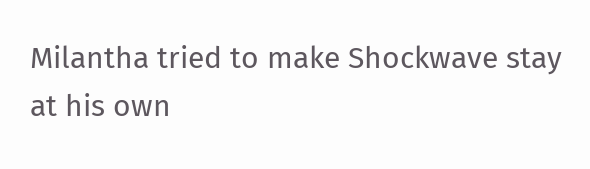Milantha tried to make Shockwave stay at his own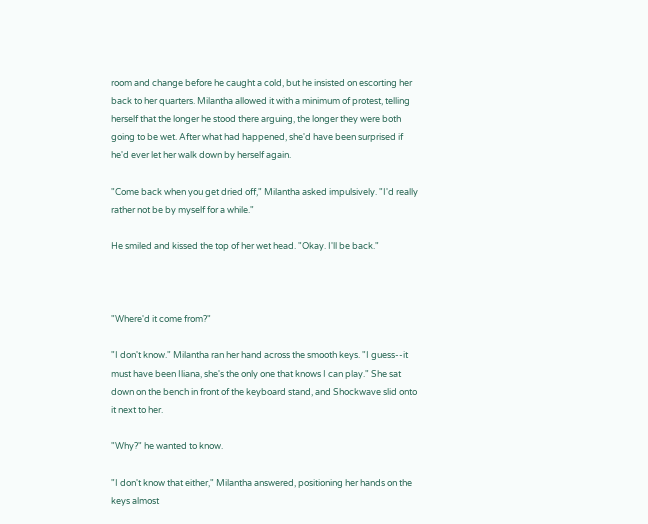room and change before he caught a cold, but he insisted on escorting her back to her quarters. Milantha allowed it with a minimum of protest, telling herself that the longer he stood there arguing, the longer they were both going to be wet. After what had happened, she'd have been surprised if he'd ever let her walk down by herself again.

"Come back when you get dried off," Milantha asked impulsively. "I'd really rather not be by myself for a while."

He smiled and kissed the top of her wet head. "Okay. I'll be back."



"Where'd it come from?"

"I don't know." Milantha ran her hand across the smooth keys. "I guess--it must have been Iliana, she's the only one that knows I can play." She sat down on the bench in front of the keyboard stand, and Shockwave slid onto it next to her.

"Why?" he wanted to know.

"I don't know that either," Milantha answered, positioning her hands on the keys almost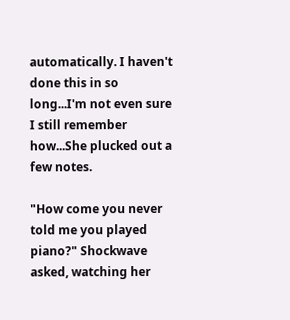automatically. I haven't done this in so long...I'm not even sure I still remember how...She plucked out a few notes.

"How come you never told me you played piano?" Shockwave asked, watching her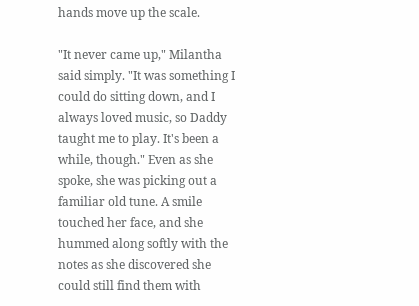hands move up the scale.

"It never came up," Milantha said simply. "It was something I could do sitting down, and I always loved music, so Daddy taught me to play. It's been a while, though." Even as she spoke, she was picking out a familiar old tune. A smile touched her face, and she hummed along softly with the notes as she discovered she could still find them with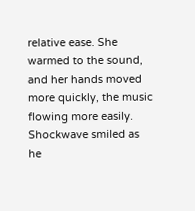relative ease. She warmed to the sound, and her hands moved more quickly, the music flowing more easily. Shockwave smiled as he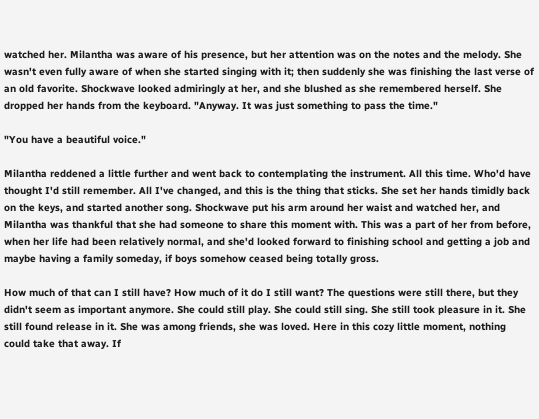watched her. Milantha was aware of his presence, but her attention was on the notes and the melody. She wasn't even fully aware of when she started singing with it; then suddenly she was finishing the last verse of an old favorite. Shockwave looked admiringly at her, and she blushed as she remembered herself. She dropped her hands from the keyboard. "Anyway. It was just something to pass the time."

"You have a beautiful voice."

Milantha reddened a little further and went back to contemplating the instrument. All this time. Who'd have thought I'd still remember. All I've changed, and this is the thing that sticks. She set her hands timidly back on the keys, and started another song. Shockwave put his arm around her waist and watched her, and Milantha was thankful that she had someone to share this moment with. This was a part of her from before, when her life had been relatively normal, and she'd looked forward to finishing school and getting a job and maybe having a family someday, if boys somehow ceased being totally gross.

How much of that can I still have? How much of it do I still want? The questions were still there, but they didn't seem as important anymore. She could still play. She could still sing. She still took pleasure in it. She still found release in it. She was among friends, she was loved. Here in this cozy little moment, nothing could take that away. If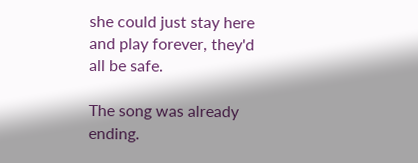she could just stay here and play forever, they'd all be safe.

The song was already ending.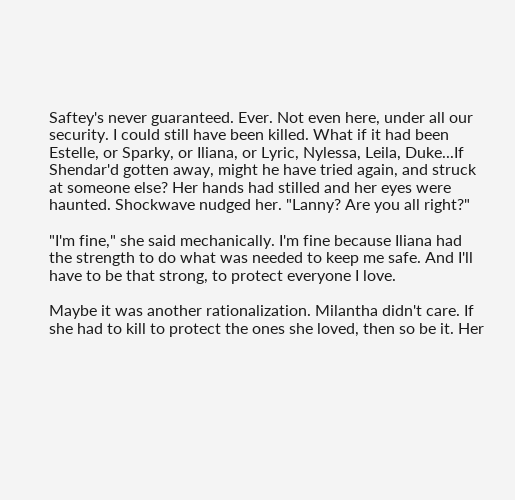Saftey's never guaranteed. Ever. Not even here, under all our security. I could still have been killed. What if it had been Estelle, or Sparky, or Iliana, or Lyric, Nylessa, Leila, Duke...If Shendar'd gotten away, might he have tried again, and struck at someone else? Her hands had stilled and her eyes were haunted. Shockwave nudged her. "Lanny? Are you all right?"

"I'm fine," she said mechanically. I'm fine because Iliana had the strength to do what was needed to keep me safe. And I'll have to be that strong, to protect everyone I love.

Maybe it was another rationalization. Milantha didn't care. If she had to kill to protect the ones she loved, then so be it. Her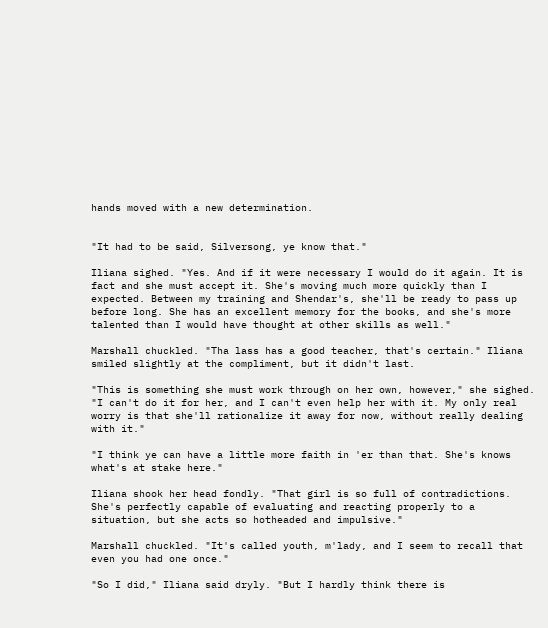hands moved with a new determination.


"It had to be said, Silversong, ye know that."

Iliana sighed. "Yes. And if it were necessary I would do it again. It is fact and she must accept it. She's moving much more quickly than I expected. Between my training and Shendar's, she'll be ready to pass up before long. She has an excellent memory for the books, and she's more talented than I would have thought at other skills as well."

Marshall chuckled. "Tha lass has a good teacher, that's certain." Iliana smiled slightly at the compliment, but it didn't last.

"This is something she must work through on her own, however," she sighed. "I can't do it for her, and I can't even help her with it. My only real worry is that she'll rationalize it away for now, without really dealing with it."

"I think ye can have a little more faith in 'er than that. She's knows what's at stake here."

Iliana shook her head fondly. "That girl is so full of contradictions. She's perfectly capable of evaluating and reacting properly to a situation, but she acts so hotheaded and impulsive."

Marshall chuckled. "It's called youth, m'lady, and I seem to recall that even you had one once."

"So I did," Iliana said dryly. "But I hardly think there is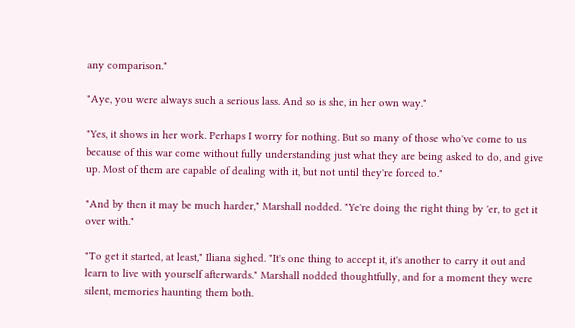any comparison."

"Aye, you were always such a serious lass. And so is she, in her own way."

"Yes, it shows in her work. Perhaps I worry for nothing. But so many of those who've come to us because of this war come without fully understanding just what they are being asked to do, and give up. Most of them are capable of dealing with it, but not until they're forced to."

"And by then it may be much harder," Marshall nodded. "Ye're doing the right thing by 'er, to get it over with."

"To get it started, at least," Iliana sighed. "It's one thing to accept it, it's another to carry it out and learn to live with yourself afterwards." Marshall nodded thoughtfully, and for a moment they were silent, memories haunting them both.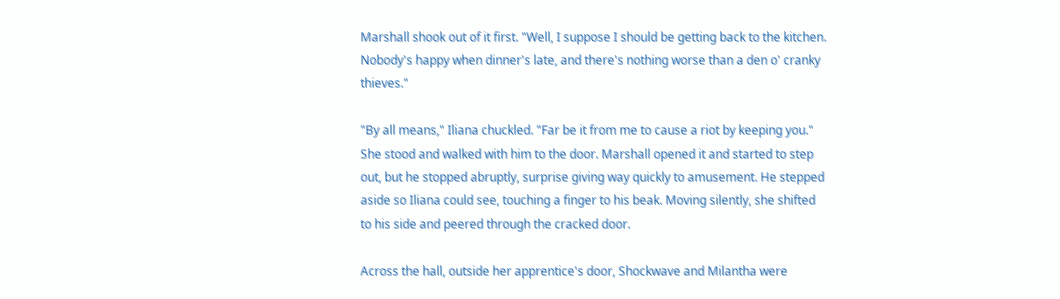Marshall shook out of it first. "Well, I suppose I should be getting back to the kitchen. Nobody's happy when dinner's late, and there's nothing worse than a den o' cranky thieves."

"By all means," Iliana chuckled. "Far be it from me to cause a riot by keeping you." She stood and walked with him to the door. Marshall opened it and started to step out, but he stopped abruptly, surprise giving way quickly to amusement. He stepped aside so Iliana could see, touching a finger to his beak. Moving silently, she shifted to his side and peered through the cracked door.

Across the hall, outside her apprentice's door, Shockwave and Milantha were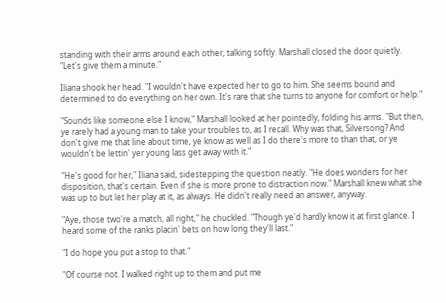standing with their arms around each other, talking softly. Marshall closed the door quietly. "Let's give them a minute."

Iliana shook her head. "I wouldn't have expected her to go to him. She seems bound and determined to do everything on her own. It's rare that she turns to anyone for comfort or help."

"Sounds like someone else I know," Marshall looked at her pointedly, folding his arms. "But then, ye rarely had a young man to take your troubles to, as I recall. Why was that, Silversong? And don't give me that line about time, ye know as well as I do there's more to than that, or ye wouldn't be lettin' yer young lass get away with it."

"He's good for her," Iliana said, sidestepping the question neatly. "He does wonders for her disposition, that's certain. Even if she is more prone to distraction now." Marshall knew what she was up to but let her play at it, as always. He didn't really need an answer, anyway.

"Aye, those two're a match, all right," he chuckled. "Though ye'd hardly know it at first glance. I heard some of the ranks placin' bets on how long they'll last."

"I do hope you put a stop to that."

"Of course not. I walked right up to them and put me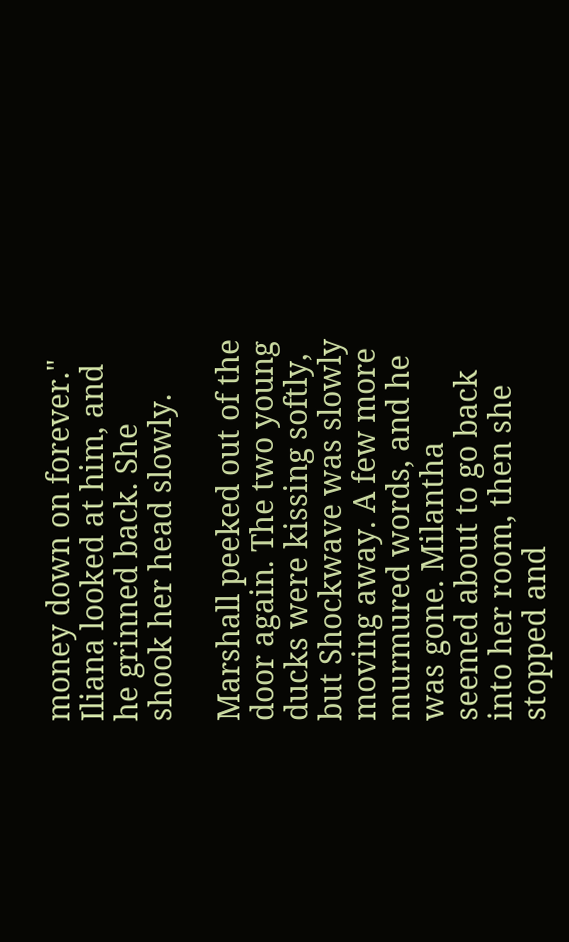money down on forever." Iliana looked at him, and he grinned back. She shook her head slowly.

Marshall peeked out of the door again. The two young ducks were kissing softly, but Shockwave was slowly moving away. A few more murmured words, and he was gone. Milantha seemed about to go back into her room, then she stopped and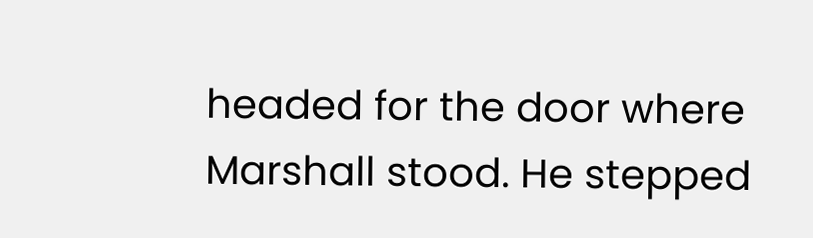headed for the door where Marshall stood. He stepped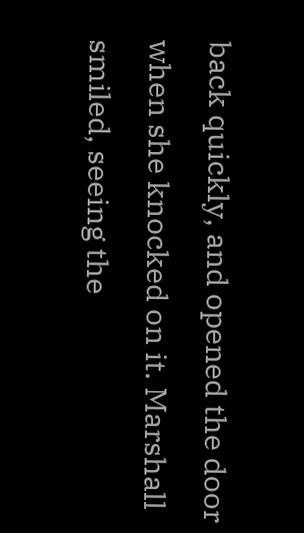back quickly, and opened the door when she knocked on it. Marshall smiled, seeing the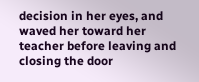decision in her eyes, and waved her toward her teacher before leaving and closing the door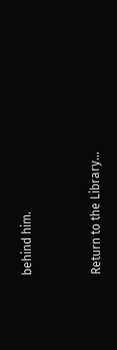behind him.


Return to the Library...